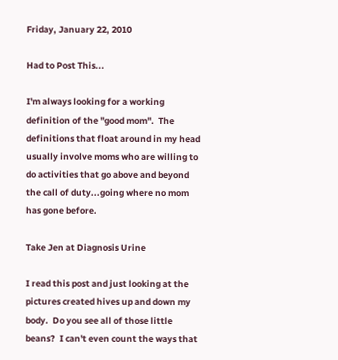Friday, January 22, 2010

Had to Post This...

I'm always looking for a working definition of the "good mom".  The definitions that float around in my head usually involve moms who are willing to do activities that go above and beyond the call of duty...going where no mom has gone before.

Take Jen at Diagnosis Urine

I read this post and just looking at the pictures created hives up and down my body.  Do you see all of those little beans?  I can't even count the ways that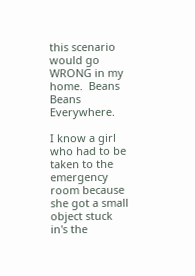this scenario would go WRONG in my home.  Beans Beans Everywhere.

I know a girl who had to be taken to the emergency room because she got a small object stuck in's the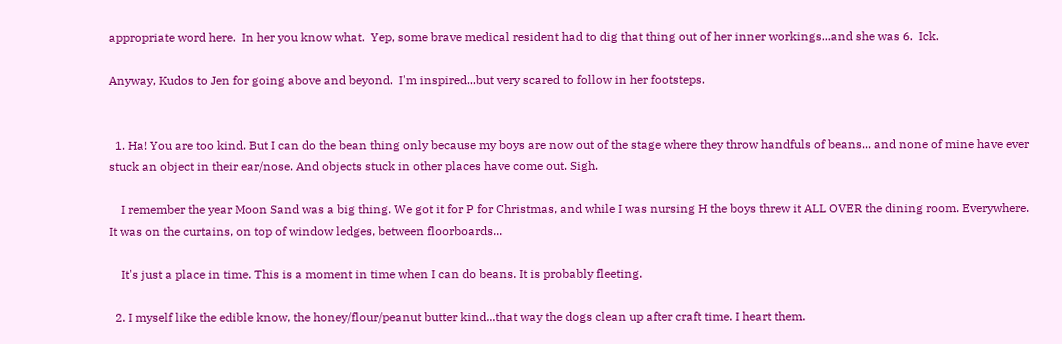appropriate word here.  In her you know what.  Yep, some brave medical resident had to dig that thing out of her inner workings...and she was 6.  Ick.

Anyway, Kudos to Jen for going above and beyond.  I'm inspired...but very scared to follow in her footsteps.


  1. Ha! You are too kind. But I can do the bean thing only because my boys are now out of the stage where they throw handfuls of beans... and none of mine have ever stuck an object in their ear/nose. And objects stuck in other places have come out. Sigh.

    I remember the year Moon Sand was a big thing. We got it for P for Christmas, and while I was nursing H the boys threw it ALL OVER the dining room. Everywhere. It was on the curtains, on top of window ledges, between floorboards...

    It's just a place in time. This is a moment in time when I can do beans. It is probably fleeting.

  2. I myself like the edible know, the honey/flour/peanut butter kind...that way the dogs clean up after craft time. I heart them.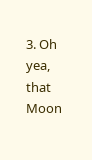3. Oh yea, that Moon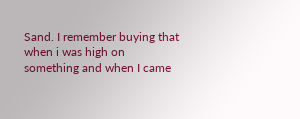Sand. I remember buying that when i was high on something and when I came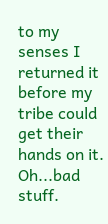to my senses I returned it before my tribe could get their hands on it. Oh...bad stuff.